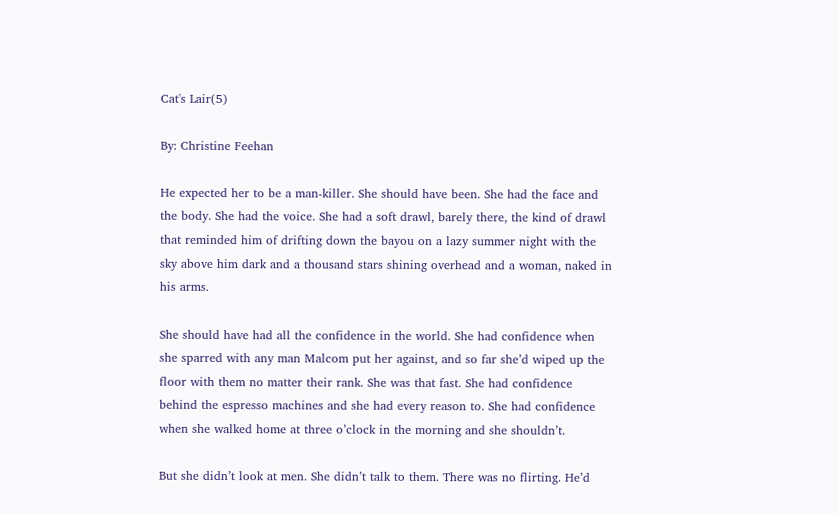Cat's Lair(5)

By: Christine Feehan

He expected her to be a man-killer. She should have been. She had the face and the body. She had the voice. She had a soft drawl, barely there, the kind of drawl that reminded him of drifting down the bayou on a lazy summer night with the sky above him dark and a thousand stars shining overhead and a woman, naked in his arms.

She should have had all the confidence in the world. She had confidence when she sparred with any man Malcom put her against, and so far she’d wiped up the floor with them no matter their rank. She was that fast. She had confidence behind the espresso machines and she had every reason to. She had confidence when she walked home at three o’clock in the morning and she shouldn’t.

But she didn’t look at men. She didn’t talk to them. There was no flirting. He’d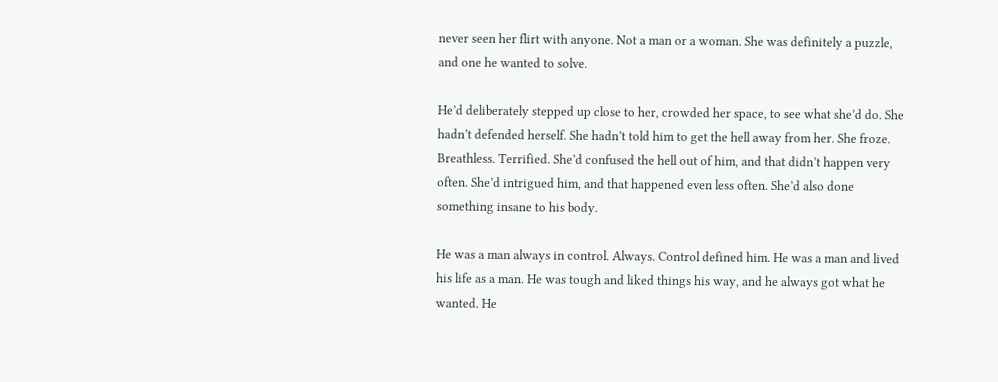never seen her flirt with anyone. Not a man or a woman. She was definitely a puzzle, and one he wanted to solve.

He’d deliberately stepped up close to her, crowded her space, to see what she’d do. She hadn’t defended herself. She hadn’t told him to get the hell away from her. She froze. Breathless. Terrified. She’d confused the hell out of him, and that didn’t happen very often. She’d intrigued him, and that happened even less often. She’d also done something insane to his body.

He was a man always in control. Always. Control defined him. He was a man and lived his life as a man. He was tough and liked things his way, and he always got what he wanted. He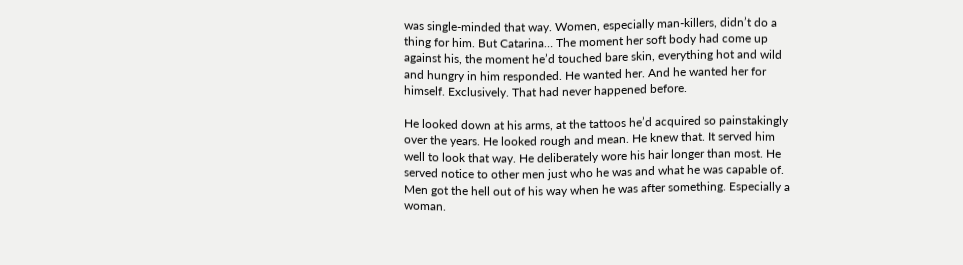was single-minded that way. Women, especially man-killers, didn’t do a thing for him. But Catarina… The moment her soft body had come up against his, the moment he’d touched bare skin, everything hot and wild and hungry in him responded. He wanted her. And he wanted her for himself. Exclusively. That had never happened before.

He looked down at his arms, at the tattoos he’d acquired so painstakingly over the years. He looked rough and mean. He knew that. It served him well to look that way. He deliberately wore his hair longer than most. He served notice to other men just who he was and what he was capable of. Men got the hell out of his way when he was after something. Especially a woman.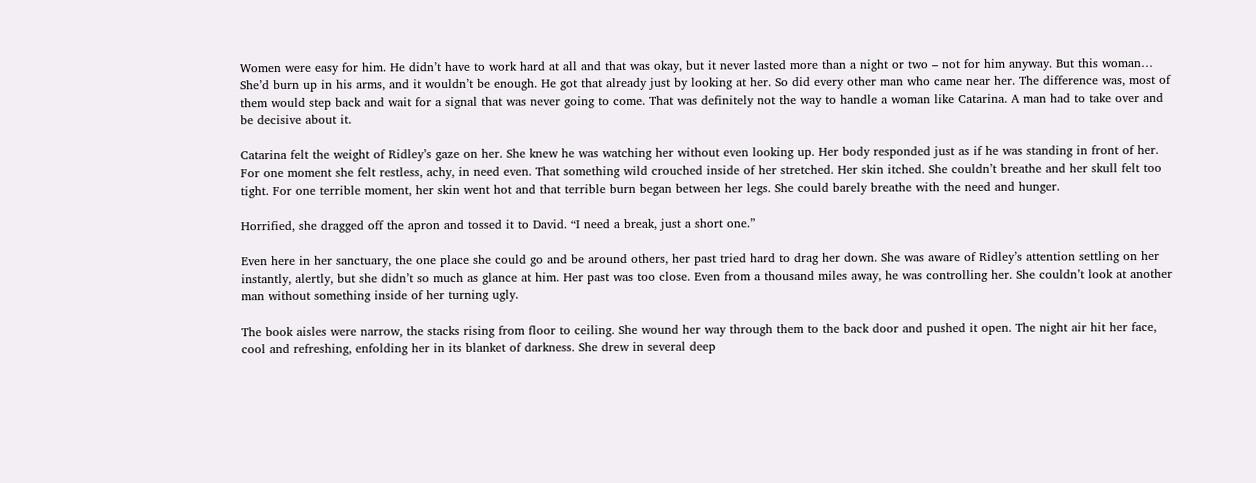Women were easy for him. He didn’t have to work hard at all and that was okay, but it never lasted more than a night or two – not for him anyway. But this woman… She’d burn up in his arms, and it wouldn’t be enough. He got that already just by looking at her. So did every other man who came near her. The difference was, most of them would step back and wait for a signal that was never going to come. That was definitely not the way to handle a woman like Catarina. A man had to take over and be decisive about it.

Catarina felt the weight of Ridley’s gaze on her. She knew he was watching her without even looking up. Her body responded just as if he was standing in front of her. For one moment she felt restless, achy, in need even. That something wild crouched inside of her stretched. Her skin itched. She couldn’t breathe and her skull felt too tight. For one terrible moment, her skin went hot and that terrible burn began between her legs. She could barely breathe with the need and hunger.

Horrified, she dragged off the apron and tossed it to David. “I need a break, just a short one.”

Even here in her sanctuary, the one place she could go and be around others, her past tried hard to drag her down. She was aware of Ridley’s attention settling on her instantly, alertly, but she didn’t so much as glance at him. Her past was too close. Even from a thousand miles away, he was controlling her. She couldn’t look at another man without something inside of her turning ugly.

The book aisles were narrow, the stacks rising from floor to ceiling. She wound her way through them to the back door and pushed it open. The night air hit her face, cool and refreshing, enfolding her in its blanket of darkness. She drew in several deep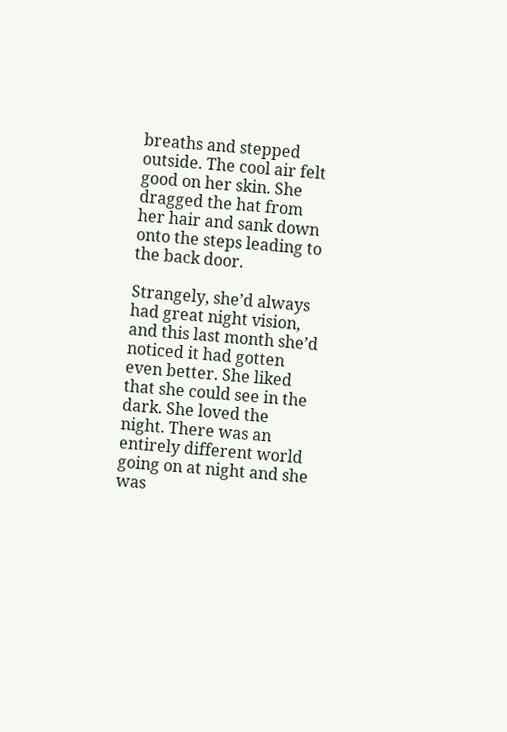breaths and stepped outside. The cool air felt good on her skin. She dragged the hat from her hair and sank down onto the steps leading to the back door.

Strangely, she’d always had great night vision, and this last month she’d noticed it had gotten even better. She liked that she could see in the dark. She loved the night. There was an entirely different world going on at night and she was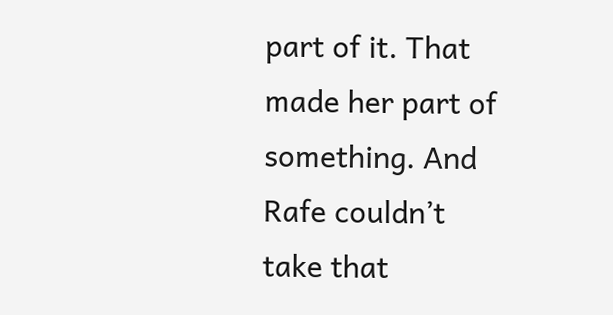part of it. That made her part of something. And Rafe couldn’t take that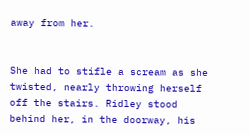away from her.


She had to stifle a scream as she twisted, nearly throwing herself off the stairs. Ridley stood behind her, in the doorway, his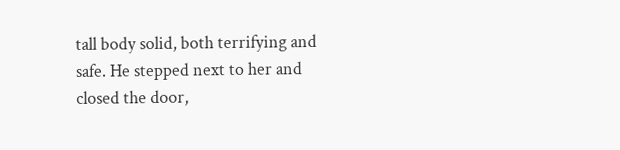tall body solid, both terrifying and safe. He stepped next to her and closed the door,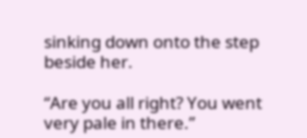sinking down onto the step beside her.

“Are you all right? You went very pale in there.”